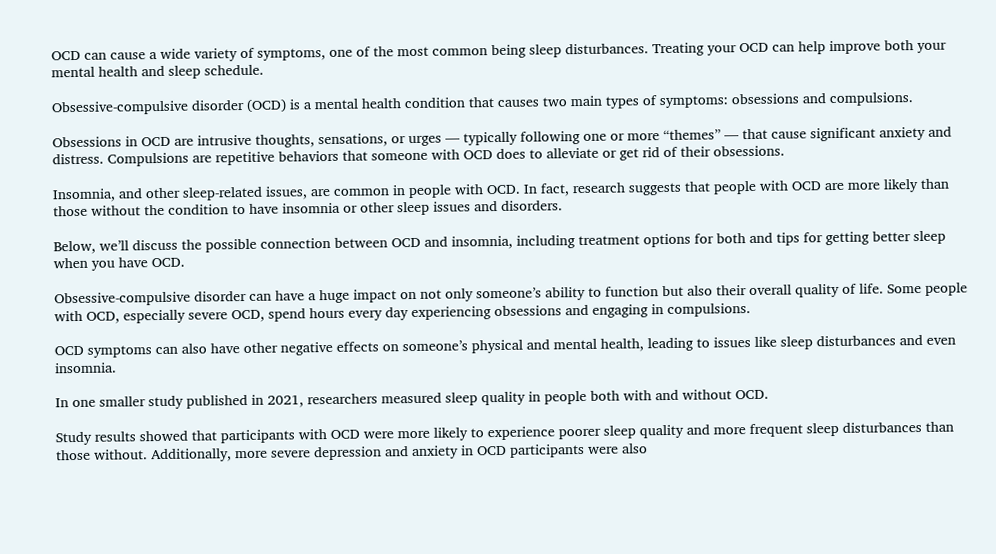OCD can cause a wide variety of symptoms, one of the most common being sleep disturbances. Treating your OCD can help improve both your mental health and sleep schedule.

Obsessive-compulsive disorder (OCD) is a mental health condition that causes two main types of symptoms: obsessions and compulsions.

Obsessions in OCD are intrusive thoughts, sensations, or urges — typically following one or more “themes” — that cause significant anxiety and distress. Compulsions are repetitive behaviors that someone with OCD does to alleviate or get rid of their obsessions.

Insomnia, and other sleep-related issues, are common in people with OCD. In fact, research suggests that people with OCD are more likely than those without the condition to have insomnia or other sleep issues and disorders.

Below, we’ll discuss the possible connection between OCD and insomnia, including treatment options for both and tips for getting better sleep when you have OCD.

Obsessive-compulsive disorder can have a huge impact on not only someone’s ability to function but also their overall quality of life. Some people with OCD, especially severe OCD, spend hours every day experiencing obsessions and engaging in compulsions.

OCD symptoms can also have other negative effects on someone’s physical and mental health, leading to issues like sleep disturbances and even insomnia.

In one smaller study published in 2021, researchers measured sleep quality in people both with and without OCD.

Study results showed that participants with OCD were more likely to experience poorer sleep quality and more frequent sleep disturbances than those without. Additionally, more severe depression and anxiety in OCD participants were also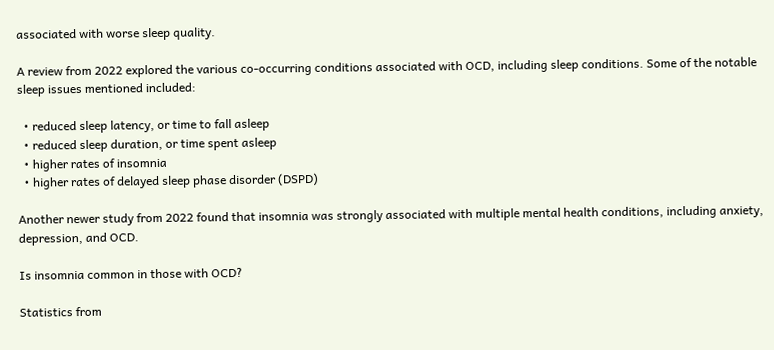associated with worse sleep quality.

A review from 2022 explored the various co-occurring conditions associated with OCD, including sleep conditions. Some of the notable sleep issues mentioned included:

  • reduced sleep latency, or time to fall asleep
  • reduced sleep duration, or time spent asleep
  • higher rates of insomnia
  • higher rates of delayed sleep phase disorder (DSPD)

Another newer study from 2022 found that insomnia was strongly associated with multiple mental health conditions, including anxiety, depression, and OCD.

Is insomnia common in those with OCD?

Statistics from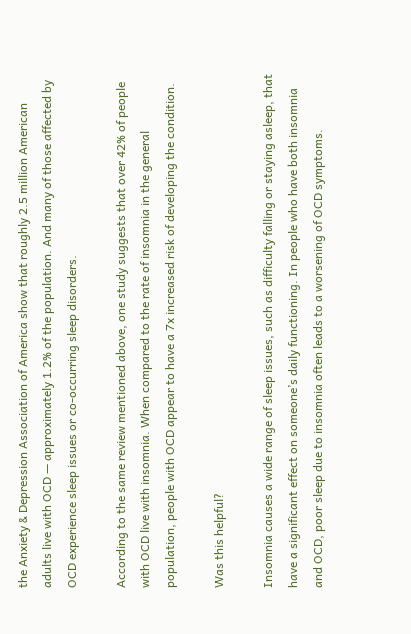the Anxiety & Depression Association of America show that roughly 2.5 million American adults live with OCD — approximately 1.2% of the population. And many of those affected by OCD experience sleep issues or co-occurring sleep disorders.

According to the same review mentioned above, one study suggests that over 42% of people with OCD live with insomnia. When compared to the rate of insomnia in the general population, people with OCD appear to have a 7x increased risk of developing the condition.

Was this helpful?

Insomnia causes a wide range of sleep issues, such as difficulty falling or staying asleep, that have a significant effect on someone’s daily functioning. In people who have both insomnia and OCD, poor sleep due to insomnia often leads to a worsening of OCD symptoms.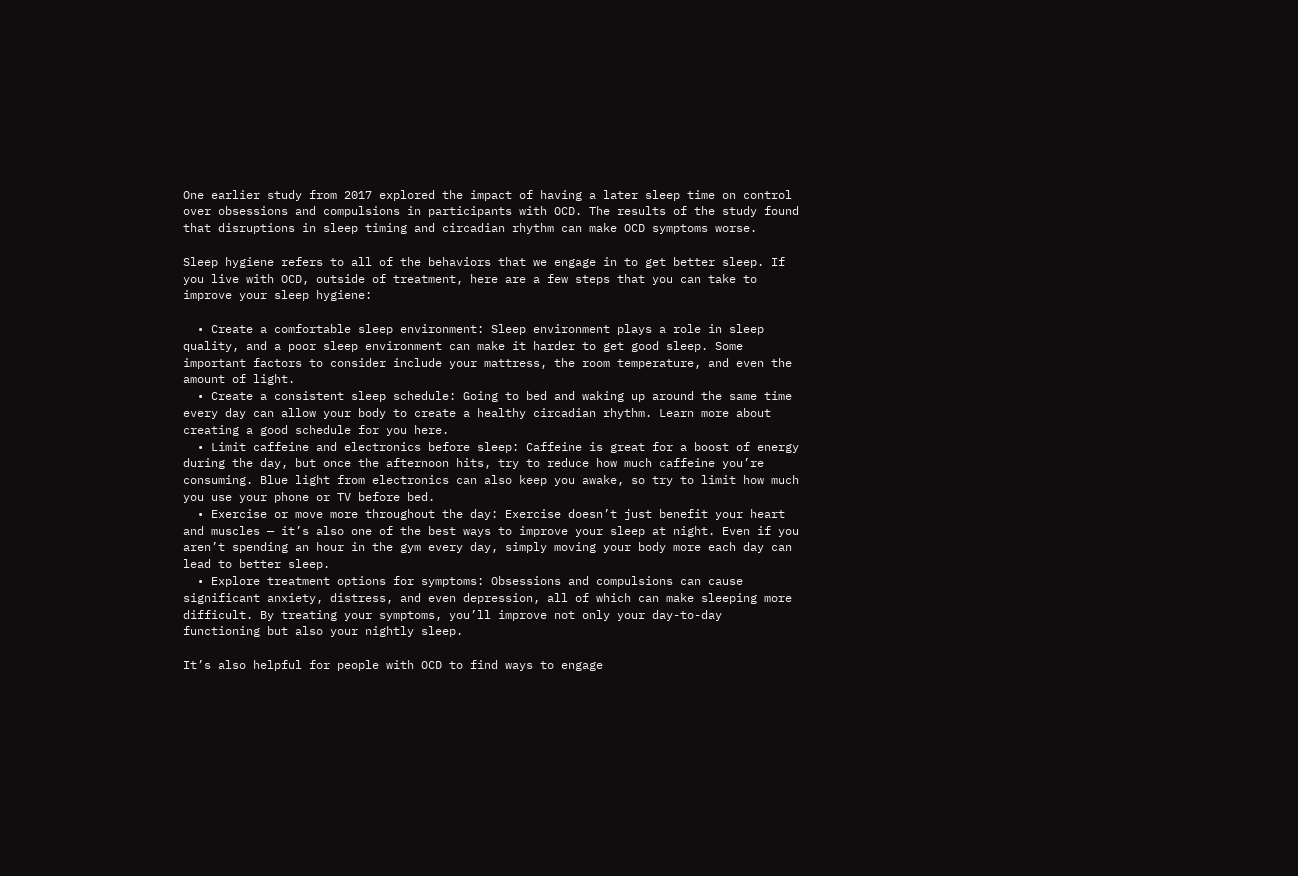One earlier study from 2017 explored the impact of having a later sleep time on control over obsessions and compulsions in participants with OCD. The results of the study found that disruptions in sleep timing and circadian rhythm can make OCD symptoms worse.

Sleep hygiene refers to all of the behaviors that we engage in to get better sleep. If you live with OCD, outside of treatment, here are a few steps that you can take to improve your sleep hygiene:

  • Create a comfortable sleep environment: Sleep environment plays a role in sleep quality, and a poor sleep environment can make it harder to get good sleep. Some important factors to consider include your mattress, the room temperature, and even the amount of light.
  • Create a consistent sleep schedule: Going to bed and waking up around the same time every day can allow your body to create a healthy circadian rhythm. Learn more about creating a good schedule for you here.
  • Limit caffeine and electronics before sleep: Caffeine is great for a boost of energy during the day, but once the afternoon hits, try to reduce how much caffeine you’re consuming. Blue light from electronics can also keep you awake, so try to limit how much you use your phone or TV before bed.
  • Exercise or move more throughout the day: Exercise doesn’t just benefit your heart and muscles — it’s also one of the best ways to improve your sleep at night. Even if you aren’t spending an hour in the gym every day, simply moving your body more each day can lead to better sleep.
  • Explore treatment options for symptoms: Obsessions and compulsions can cause significant anxiety, distress, and even depression, all of which can make sleeping more difficult. By treating your symptoms, you’ll improve not only your day-to-day functioning but also your nightly sleep.

It’s also helpful for people with OCD to find ways to engage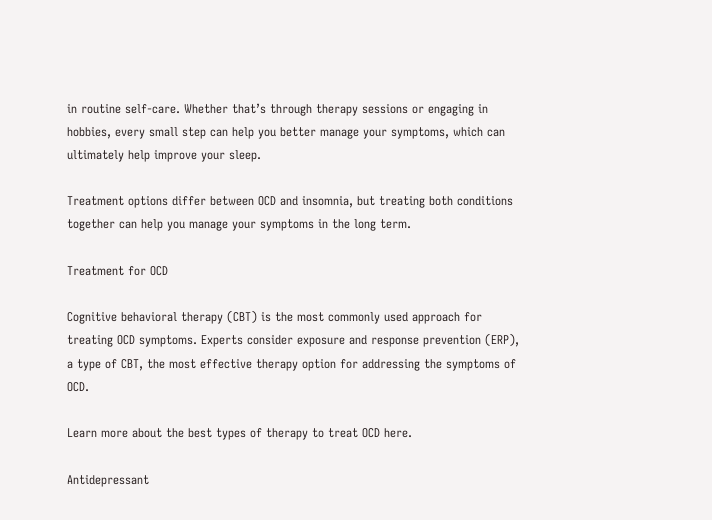in routine self-care. Whether that’s through therapy sessions or engaging in hobbies, every small step can help you better manage your symptoms, which can ultimately help improve your sleep.

Treatment options differ between OCD and insomnia, but treating both conditions together can help you manage your symptoms in the long term.

Treatment for OCD

Cognitive behavioral therapy (CBT) is the most commonly used approach for treating OCD symptoms. Experts consider exposure and response prevention (ERP), a type of CBT, the most effective therapy option for addressing the symptoms of OCD.

Learn more about the best types of therapy to treat OCD here.

Antidepressant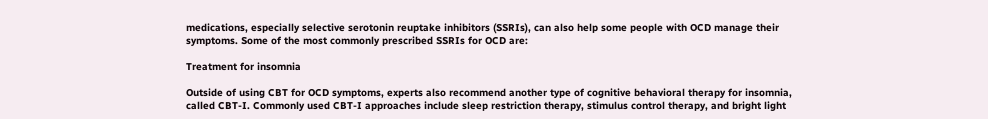medications, especially selective serotonin reuptake inhibitors (SSRIs), can also help some people with OCD manage their symptoms. Some of the most commonly prescribed SSRIs for OCD are:

Treatment for insomnia

Outside of using CBT for OCD symptoms, experts also recommend another type of cognitive behavioral therapy for insomnia, called CBT-I. Commonly used CBT-I approaches include sleep restriction therapy, stimulus control therapy, and bright light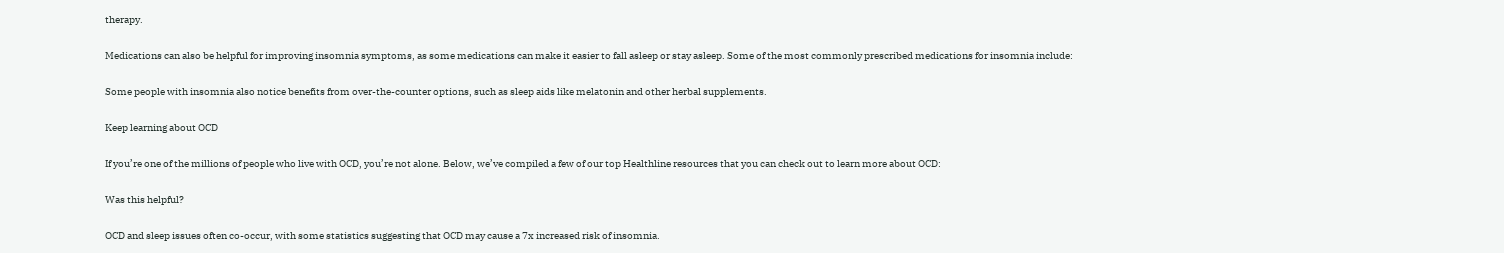therapy.

Medications can also be helpful for improving insomnia symptoms, as some medications can make it easier to fall asleep or stay asleep. Some of the most commonly prescribed medications for insomnia include:

Some people with insomnia also notice benefits from over-the-counter options, such as sleep aids like melatonin and other herbal supplements.

Keep learning about OCD

If you’re one of the millions of people who live with OCD, you’re not alone. Below, we’ve compiled a few of our top Healthline resources that you can check out to learn more about OCD:

Was this helpful?

OCD and sleep issues often co-occur, with some statistics suggesting that OCD may cause a 7x increased risk of insomnia.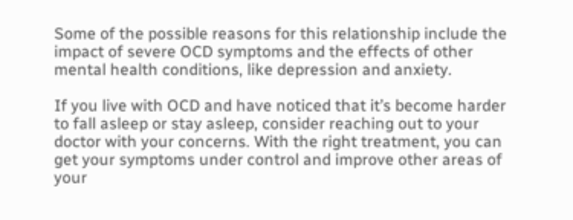Some of the possible reasons for this relationship include the impact of severe OCD symptoms and the effects of other mental health conditions, like depression and anxiety.

If you live with OCD and have noticed that it’s become harder to fall asleep or stay asleep, consider reaching out to your doctor with your concerns. With the right treatment, you can get your symptoms under control and improve other areas of your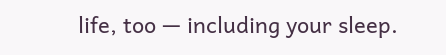life, too — including your sleep.